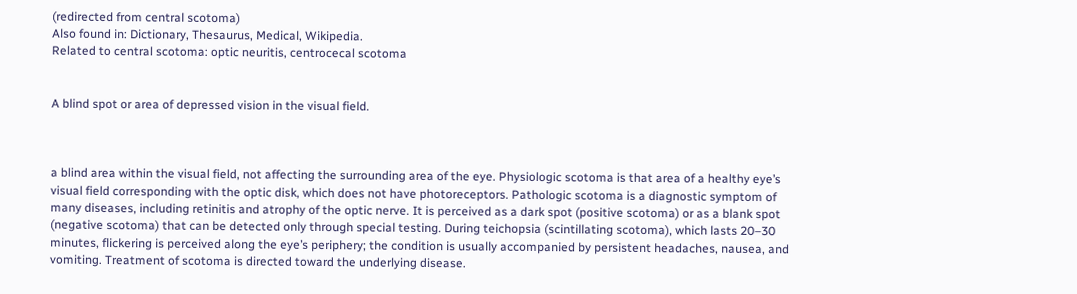(redirected from central scotoma)
Also found in: Dictionary, Thesaurus, Medical, Wikipedia.
Related to central scotoma: optic neuritis, centrocecal scotoma


A blind spot or area of depressed vision in the visual field.



a blind area within the visual field, not affecting the surrounding area of the eye. Physiologic scotoma is that area of a healthy eye’s visual field corresponding with the optic disk, which does not have photoreceptors. Pathologic scotoma is a diagnostic symptom of many diseases, including retinitis and atrophy of the optic nerve. It is perceived as a dark spot (positive scotoma) or as a blank spot (negative scotoma) that can be detected only through special testing. During teichopsia (scintillating scotoma), which lasts 20–30 minutes, flickering is perceived along the eye’s periphery; the condition is usually accompanied by persistent headaches, nausea, and vomiting. Treatment of scotoma is directed toward the underlying disease.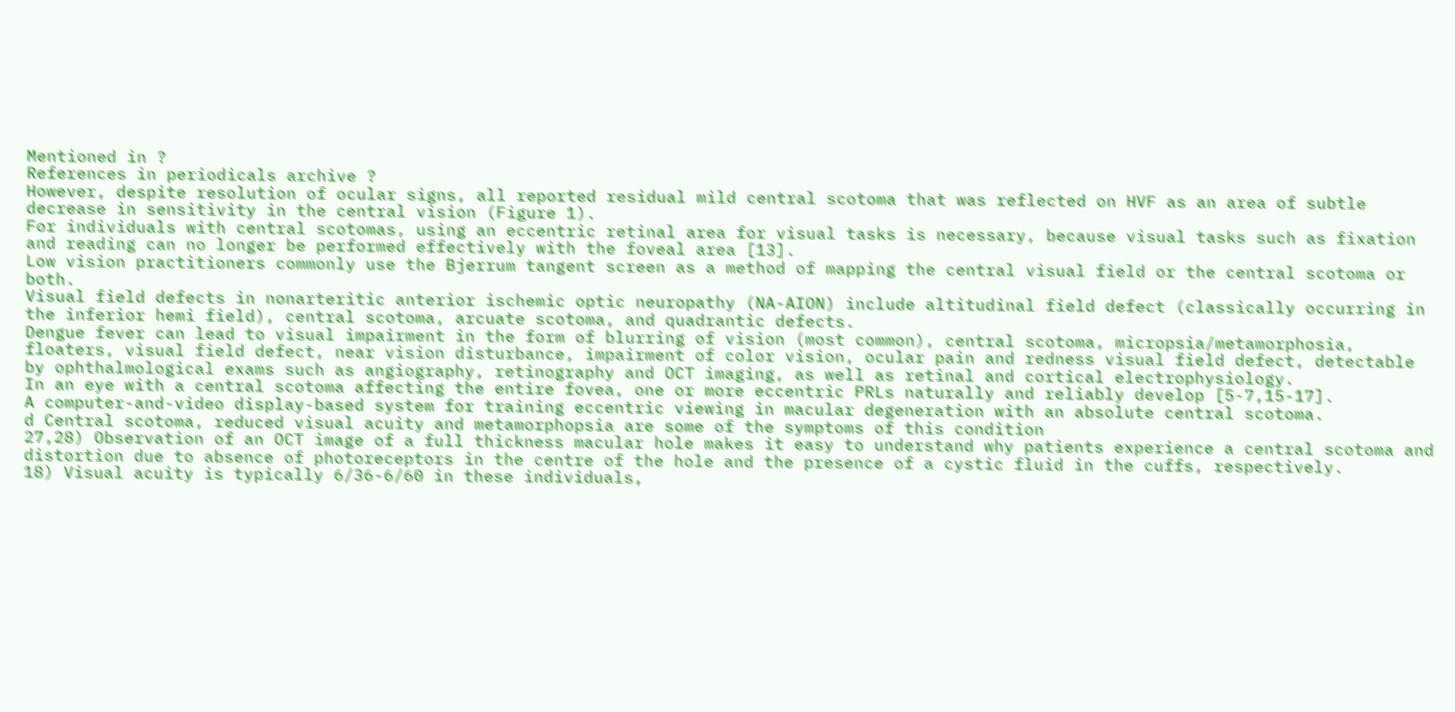Mentioned in ?
References in periodicals archive ?
However, despite resolution of ocular signs, all reported residual mild central scotoma that was reflected on HVF as an area of subtle decrease in sensitivity in the central vision (Figure 1).
For individuals with central scotomas, using an eccentric retinal area for visual tasks is necessary, because visual tasks such as fixation and reading can no longer be performed effectively with the foveal area [13].
Low vision practitioners commonly use the Bjerrum tangent screen as a method of mapping the central visual field or the central scotoma or both.
Visual field defects in nonarteritic anterior ischemic optic neuropathy (NA-AION) include altitudinal field defect (classically occurring in the inferior hemi field), central scotoma, arcuate scotoma, and quadrantic defects.
Dengue fever can lead to visual impairment in the form of blurring of vision (most common), central scotoma, micropsia/metamorphosia, floaters, visual field defect, near vision disturbance, impairment of color vision, ocular pain and redness visual field defect, detectable by ophthalmological exams such as angiography, retinography and OCT imaging, as well as retinal and cortical electrophysiology.
In an eye with a central scotoma affecting the entire fovea, one or more eccentric PRLs naturally and reliably develop [5-7,15-17].
A computer-and-video display-based system for training eccentric viewing in macular degeneration with an absolute central scotoma.
d Central scotoma, reduced visual acuity and metamorphopsia are some of the symptoms of this condition
27,28) Observation of an OCT image of a full thickness macular hole makes it easy to understand why patients experience a central scotoma and distortion due to absence of photoreceptors in the centre of the hole and the presence of a cystic fluid in the cuffs, respectively.
18) Visual acuity is typically 6/36-6/60 in these individuals,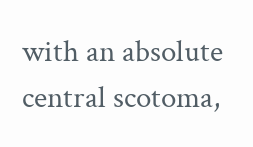with an absolute central scotoma,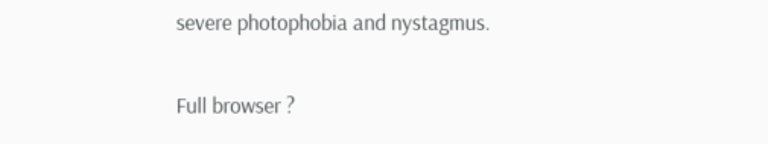severe photophobia and nystagmus.

Full browser ?